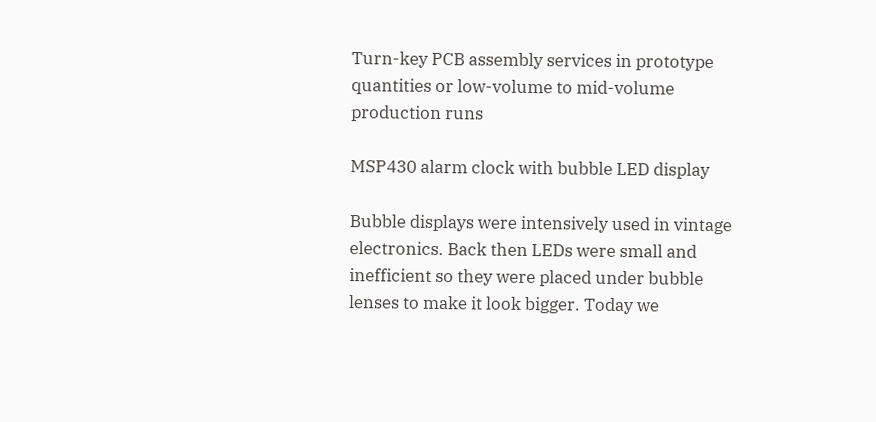Turn-key PCB assembly services in prototype quantities or low-volume to mid-volume production runs

MSP430 alarm clock with bubble LED display

Bubble displays were intensively used in vintage electronics. Back then LEDs were small and inefficient so they were placed under bubble lenses to make it look bigger. Today we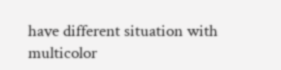have different situation with multicolor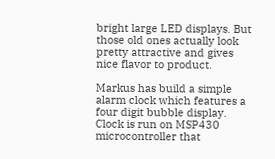bright large LED displays. But those old ones actually look pretty attractive and gives nice flavor to product.

Markus has build a simple alarm clock which features a four digit bubble display. Clock is run on MSP430 microcontroller that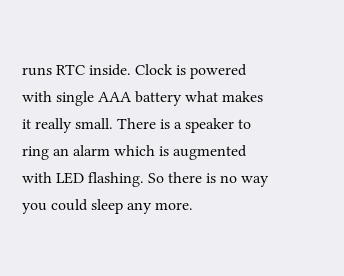runs RTC inside. Clock is powered with single AAA battery what makes it really small. There is a speaker to ring an alarm which is augmented with LED flashing. So there is no way you could sleep any more.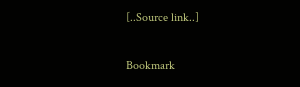[..Source link..]

Bookmark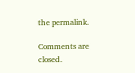the permalink.

Comments are closed.